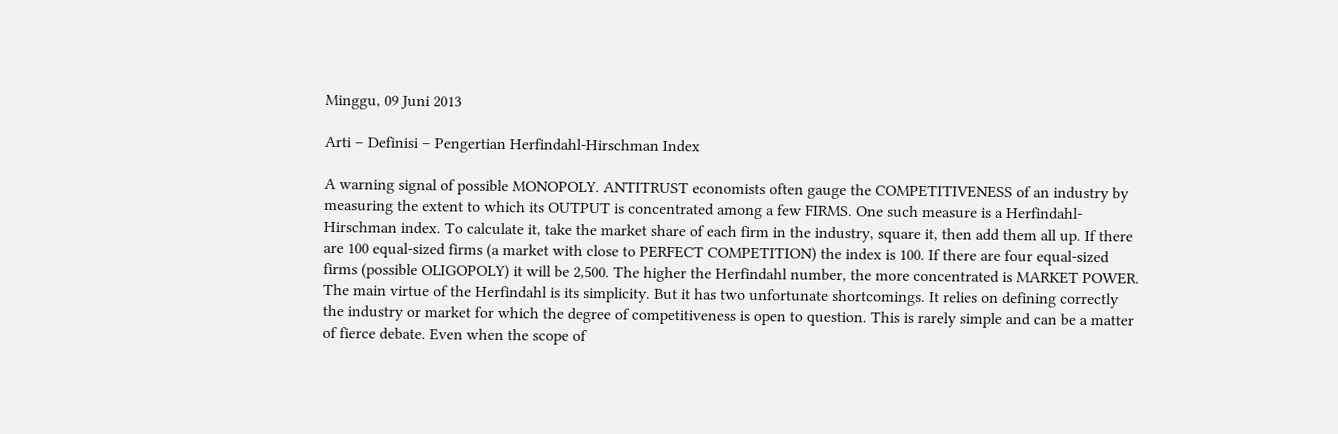Minggu, 09 Juni 2013

Arti – Definisi – Pengertian Herfindahl-Hirschman Index

A warning signal of possible MONOPOLY. ANTITRUST economists often gauge the COMPETITIVENESS of an industry by measuring the extent to which its OUTPUT is concentrated among a few FIRMS. One such measure is a Herfindahl-Hirschman index. To calculate it, take the market share of each firm in the industry, square it, then add them all up. If there are 100 equal-sized firms (a market with close to PERFECT COMPETITION) the index is 100. If there are four equal-sized firms (possible OLIGOPOLY) it will be 2,500. The higher the Herfindahl number, the more concentrated is MARKET POWER. The main virtue of the Herfindahl is its simplicity. But it has two unfortunate shortcomings. It relies on defining correctly the industry or market for which the degree of competitiveness is open to question. This is rarely simple and can be a matter of fierce debate. Even when the scope of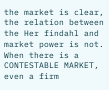the market is clear, the relation between the Her findahl and market power is not. When there is a CONTESTABLE MARKET, even a firm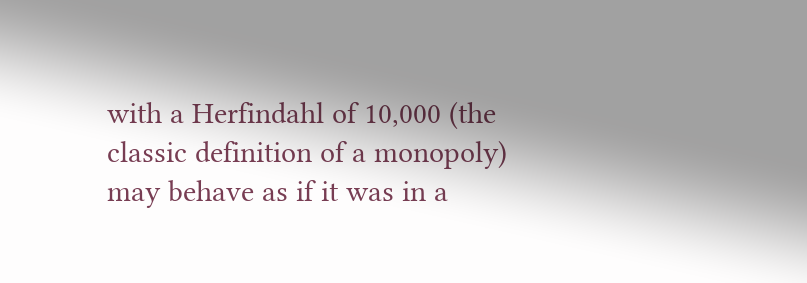with a Herfindahl of 10,000 (the classic definition of a monopoly) may behave as if it was in a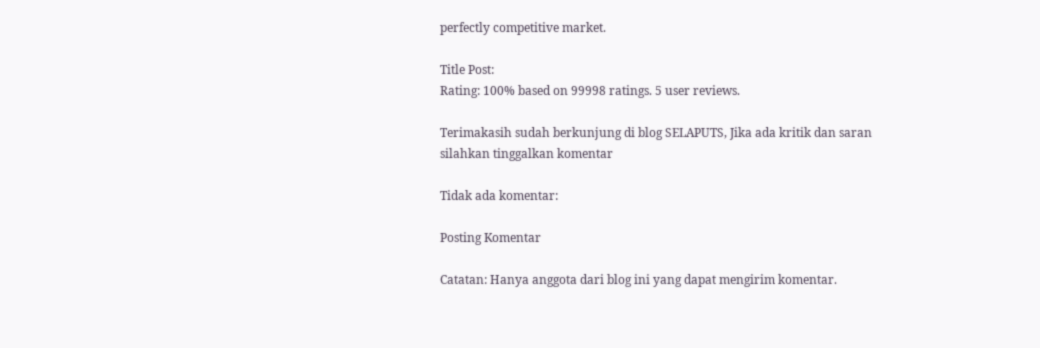perfectly competitive market.

Title Post:
Rating: 100% based on 99998 ratings. 5 user reviews.

Terimakasih sudah berkunjung di blog SELAPUTS, Jika ada kritik dan saran silahkan tinggalkan komentar

Tidak ada komentar:

Posting Komentar

Catatan: Hanya anggota dari blog ini yang dapat mengirim komentar.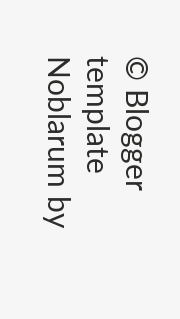© Blogger template Noblarum by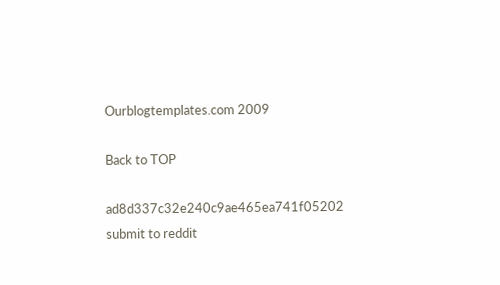Ourblogtemplates.com 2009

Back to TOP

ad8d337c32e240c9ae465ea741f05202 submit to reddit